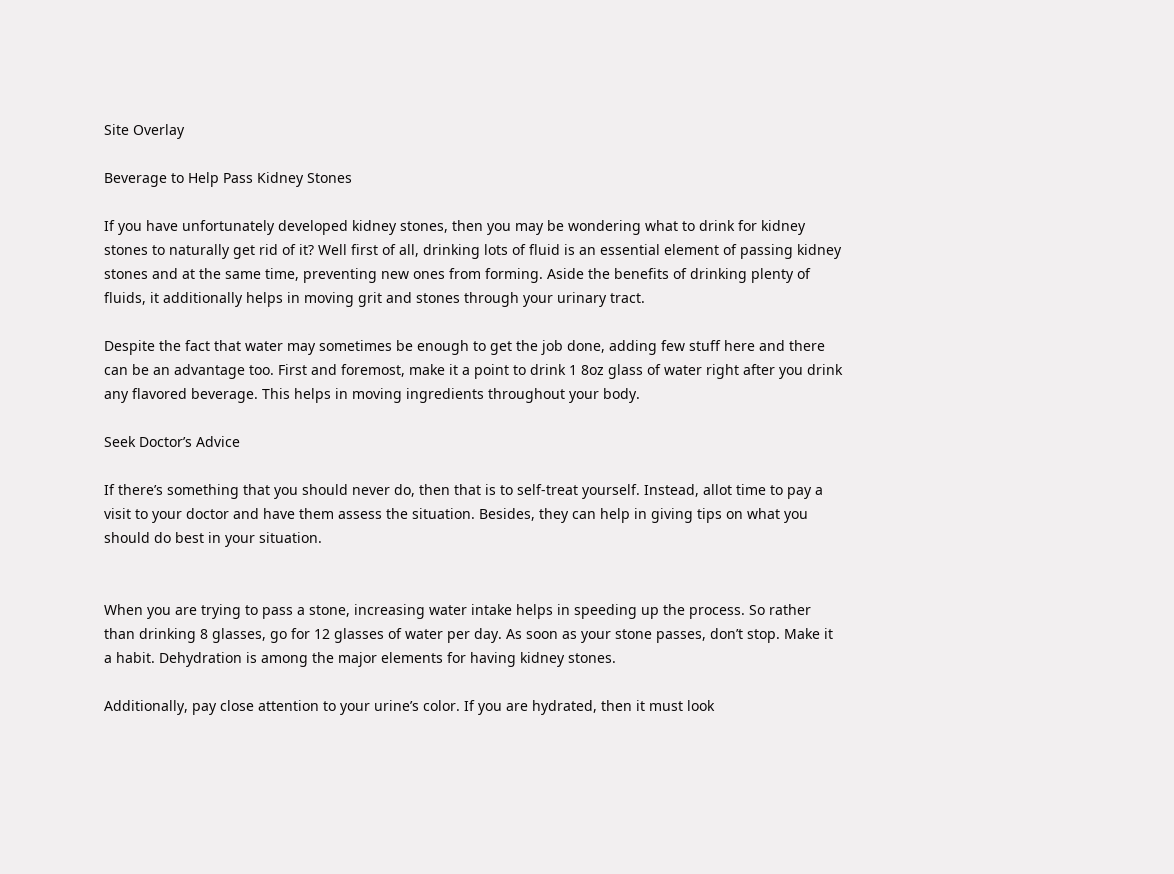Site Overlay

Beverage to Help Pass Kidney Stones

If you have unfortunately developed kidney stones, then you may be wondering what to drink for kidney stones to naturally get rid of it? Well first of all, drinking lots of fluid is an essential element of passing kidney stones and at the same time, preventing new ones from forming. Aside the benefits of drinking plenty of fluids, it additionally helps in moving grit and stones through your urinary tract.

Despite the fact that water may sometimes be enough to get the job done, adding few stuff here and there can be an advantage too. First and foremost, make it a point to drink 1 8oz glass of water right after you drink any flavored beverage. This helps in moving ingredients throughout your body.

Seek Doctor’s Advice

If there’s something that you should never do, then that is to self-treat yourself. Instead, allot time to pay a visit to your doctor and have them assess the situation. Besides, they can help in giving tips on what you should do best in your situation.


When you are trying to pass a stone, increasing water intake helps in speeding up the process. So rather than drinking 8 glasses, go for 12 glasses of water per day. As soon as your stone passes, don’t stop. Make it a habit. Dehydration is among the major elements for having kidney stones.

Additionally, pay close attention to your urine’s color. If you are hydrated, then it must look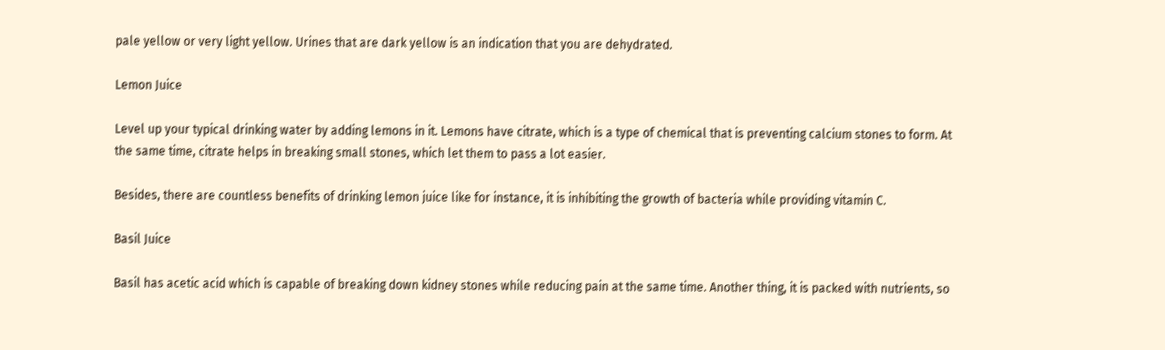pale yellow or very light yellow. Urines that are dark yellow is an indication that you are dehydrated.

Lemon Juice

Level up your typical drinking water by adding lemons in it. Lemons have citrate, which is a type of chemical that is preventing calcium stones to form. At the same time, citrate helps in breaking small stones, which let them to pass a lot easier.

Besides, there are countless benefits of drinking lemon juice like for instance, it is inhibiting the growth of bacteria while providing vitamin C.

Basil Juice

Basil has acetic acid which is capable of breaking down kidney stones while reducing pain at the same time. Another thing, it is packed with nutrients, so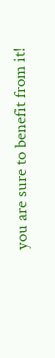you are sure to benefit from it!